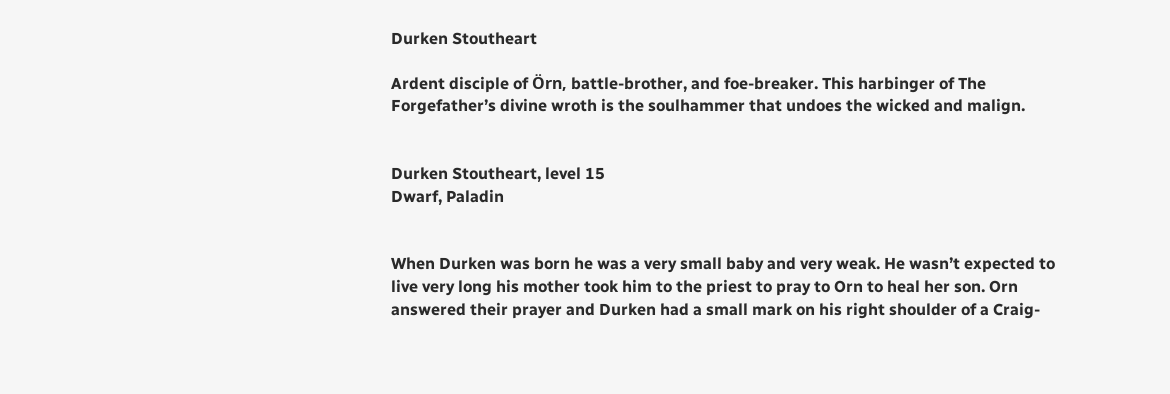Durken Stoutheart

Ardent disciple of Örn, battle-brother, and foe-breaker. This harbinger of The Forgefather’s divine wroth is the soulhammer that undoes the wicked and malign.


Durken Stoutheart, level 15
Dwarf, Paladin


When Durken was born he was a very small baby and very weak. He wasn’t expected to live very long his mother took him to the priest to pray to Orn to heal her son. Orn answered their prayer and Durken had a small mark on his right shoulder of a Craig-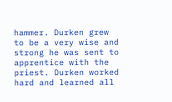hammer. Durken grew to be a very wise and strong he was sent to apprentice with the priest. Durken worked hard and learned all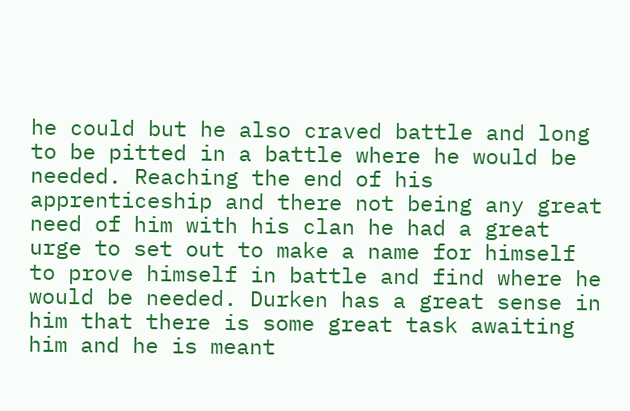he could but he also craved battle and long to be pitted in a battle where he would be needed. Reaching the end of his apprenticeship and there not being any great need of him with his clan he had a great urge to set out to make a name for himself to prove himself in battle and find where he would be needed. Durken has a great sense in him that there is some great task awaiting him and he is meant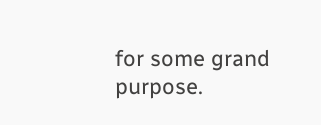for some grand purpose.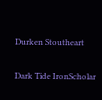Durken Stoutheart

Dark Tide IronScholar